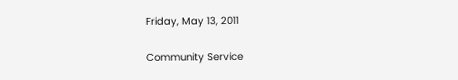Friday, May 13, 2011

Community Service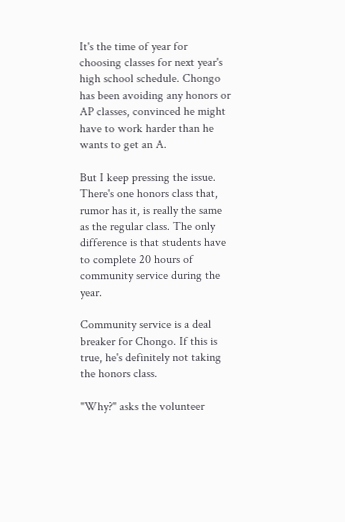It's the time of year for choosing classes for next year's high school schedule. Chongo has been avoiding any honors or AP classes, convinced he might have to work harder than he wants to get an A.

But I keep pressing the issue. There's one honors class that, rumor has it, is really the same as the regular class. The only difference is that students have to complete 20 hours of community service during the year.

Community service is a deal breaker for Chongo. If this is true, he's definitely not taking the honors class.

"Why?" asks the volunteer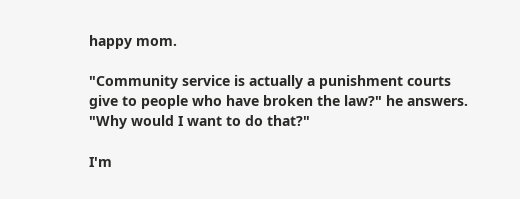happy mom.

"Community service is actually a punishment courts give to people who have broken the law?" he answers. "Why would I want to do that?"

I'm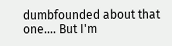dumbfounded about that one.... But I'm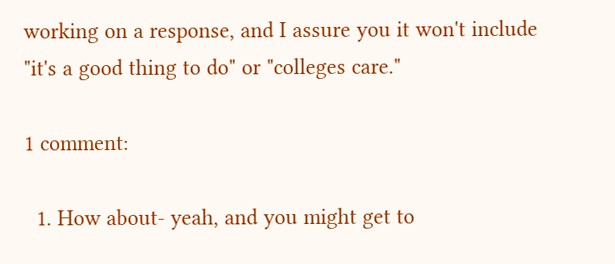working on a response, and I assure you it won't include "it's a good thing to do" or "colleges care."

1 comment:

  1. How about- yeah, and you might get to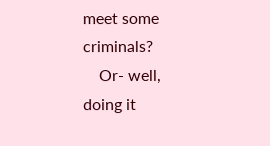meet some criminals?
    Or- well, doing it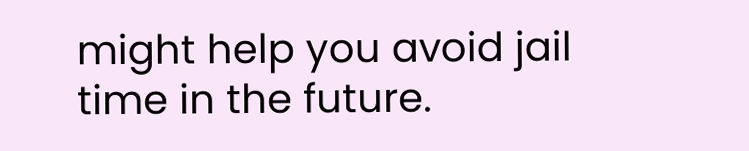might help you avoid jail time in the future.